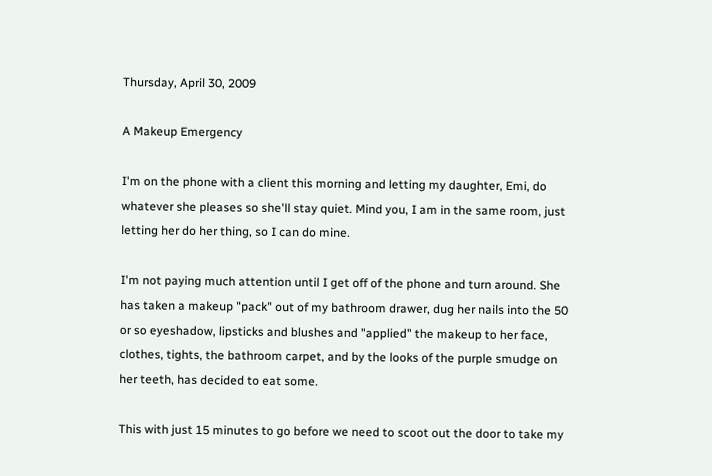Thursday, April 30, 2009

A Makeup Emergency

I'm on the phone with a client this morning and letting my daughter, Emi, do whatever she pleases so she'll stay quiet. Mind you, I am in the same room, just letting her do her thing, so I can do mine.

I'm not paying much attention until I get off of the phone and turn around. She has taken a makeup "pack" out of my bathroom drawer, dug her nails into the 50 or so eyeshadow, lipsticks and blushes and "applied" the makeup to her face, clothes, tights, the bathroom carpet, and by the looks of the purple smudge on her teeth, has decided to eat some.

This with just 15 minutes to go before we need to scoot out the door to take my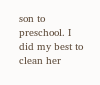son to preschool. I did my best to clean her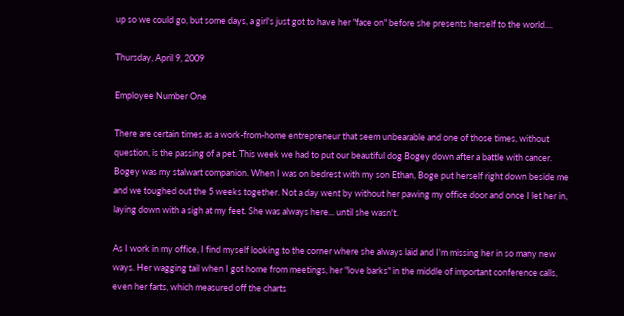up so we could go, but some days, a girl's just got to have her "face on" before she presents herself to the world....

Thursday, April 9, 2009

Employee Number One

There are certain times as a work-from-home entrepreneur that seem unbearable and one of those times, without question, is the passing of a pet. This week we had to put our beautiful dog Bogey down after a battle with cancer. Bogey was my stalwart companion. When I was on bedrest with my son Ethan, Boge put herself right down beside me and we toughed out the 5 weeks together. Not a day went by without her pawing my office door and once I let her in, laying down with a sigh at my feet. She was always here... until she wasn't.

As I work in my office, I find myself looking to the corner where she always laid and I'm missing her in so many new ways. Her wagging tail when I got home from meetings, her "love barks" in the middle of important conference calls, even her farts, which measured off the charts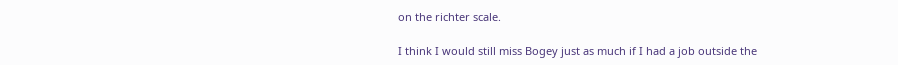on the richter scale.

I think I would still miss Bogey just as much if I had a job outside the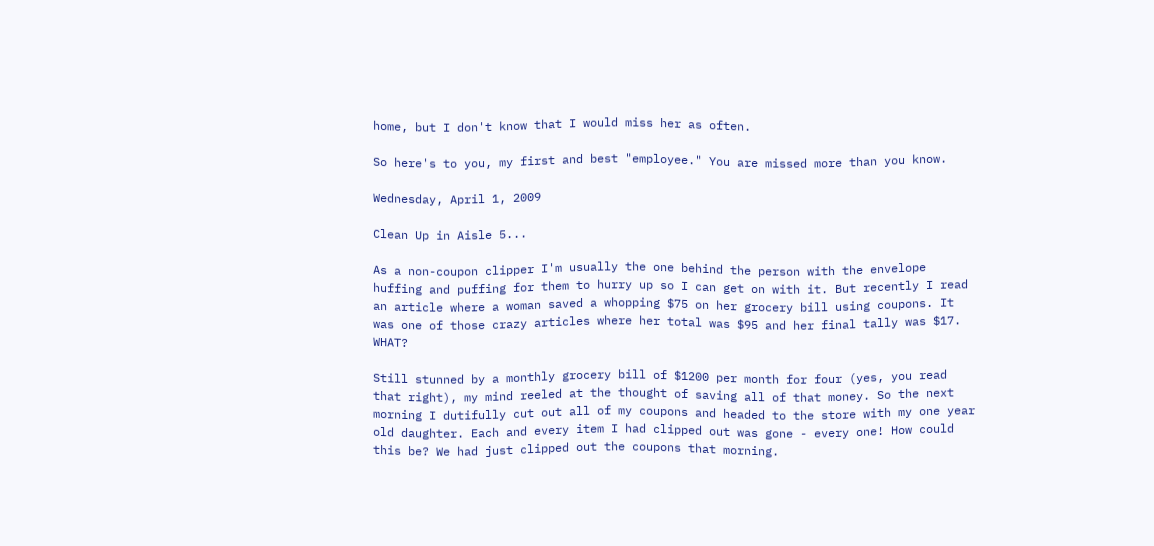home, but I don't know that I would miss her as often.

So here's to you, my first and best "employee." You are missed more than you know.

Wednesday, April 1, 2009

Clean Up in Aisle 5...

As a non-coupon clipper I'm usually the one behind the person with the envelope huffing and puffing for them to hurry up so I can get on with it. But recently I read an article where a woman saved a whopping $75 on her grocery bill using coupons. It was one of those crazy articles where her total was $95 and her final tally was $17. WHAT?

Still stunned by a monthly grocery bill of $1200 per month for four (yes, you read that right), my mind reeled at the thought of saving all of that money. So the next morning I dutifully cut out all of my coupons and headed to the store with my one year old daughter. Each and every item I had clipped out was gone - every one! How could this be? We had just clipped out the coupons that morning.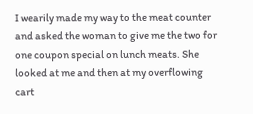I wearily made my way to the meat counter and asked the woman to give me the two for one coupon special on lunch meats. She looked at me and then at my overflowing cart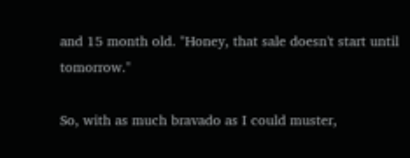and 15 month old. "Honey, that sale doesn't start until tomorrow."

So, with as much bravado as I could muster,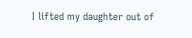I lifted my daughter out of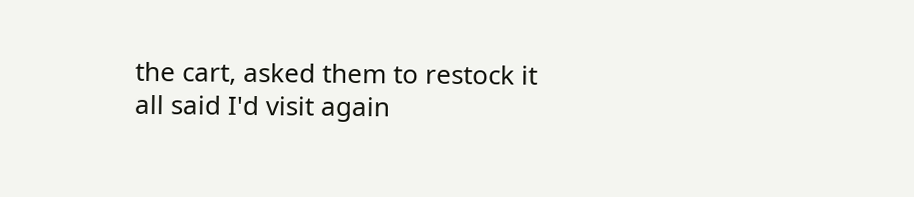the cart, asked them to restock it all said I'd visit again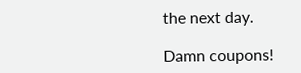the next day.

Damn coupons!